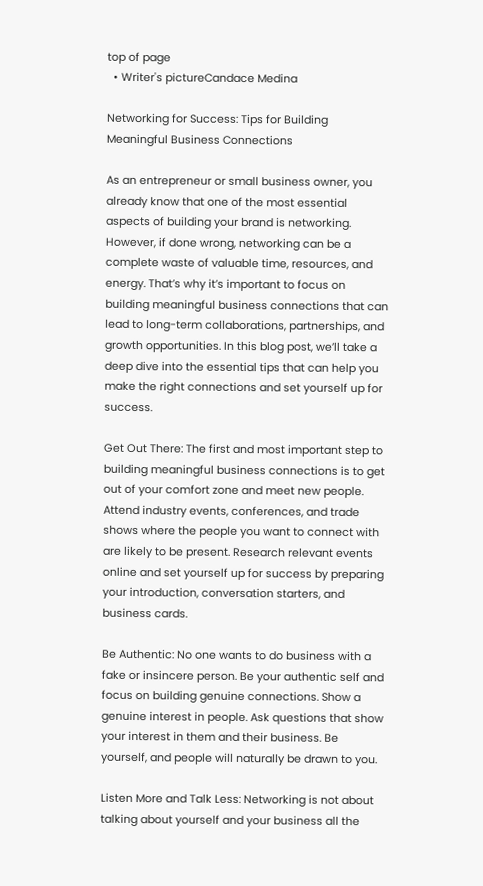top of page
  • Writer's pictureCandace Medina

Networking for Success: Tips for Building Meaningful Business Connections

As an entrepreneur or small business owner, you already know that one of the most essential aspects of building your brand is networking. However, if done wrong, networking can be a complete waste of valuable time, resources, and energy. That’s why it’s important to focus on building meaningful business connections that can lead to long-term collaborations, partnerships, and growth opportunities. In this blog post, we’ll take a deep dive into the essential tips that can help you make the right connections and set yourself up for success.

Get Out There: The first and most important step to building meaningful business connections is to get out of your comfort zone and meet new people. Attend industry events, conferences, and trade shows where the people you want to connect with are likely to be present. Research relevant events online and set yourself up for success by preparing your introduction, conversation starters, and business cards.

Be Authentic: No one wants to do business with a fake or insincere person. Be your authentic self and focus on building genuine connections. Show a genuine interest in people. Ask questions that show your interest in them and their business. Be yourself, and people will naturally be drawn to you.

Listen More and Talk Less: Networking is not about talking about yourself and your business all the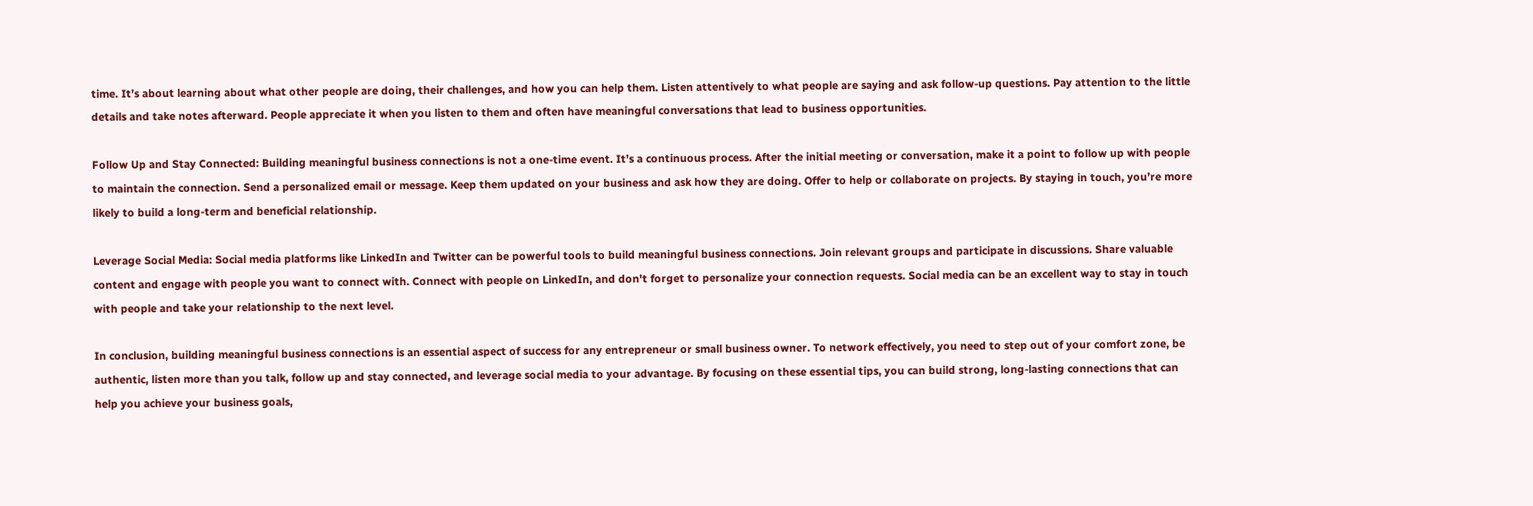time. It’s about learning about what other people are doing, their challenges, and how you can help them. Listen attentively to what people are saying and ask follow-up questions. Pay attention to the little details and take notes afterward. People appreciate it when you listen to them and often have meaningful conversations that lead to business opportunities.

Follow Up and Stay Connected: Building meaningful business connections is not a one-time event. It’s a continuous process. After the initial meeting or conversation, make it a point to follow up with people to maintain the connection. Send a personalized email or message. Keep them updated on your business and ask how they are doing. Offer to help or collaborate on projects. By staying in touch, you’re more likely to build a long-term and beneficial relationship.

Leverage Social Media: Social media platforms like LinkedIn and Twitter can be powerful tools to build meaningful business connections. Join relevant groups and participate in discussions. Share valuable content and engage with people you want to connect with. Connect with people on LinkedIn, and don't forget to personalize your connection requests. Social media can be an excellent way to stay in touch with people and take your relationship to the next level.

In conclusion, building meaningful business connections is an essential aspect of success for any entrepreneur or small business owner. To network effectively, you need to step out of your comfort zone, be authentic, listen more than you talk, follow up and stay connected, and leverage social media to your advantage. By focusing on these essential tips, you can build strong, long-lasting connections that can help you achieve your business goals,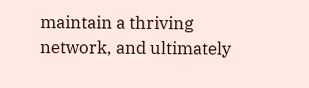maintain a thriving network, and ultimately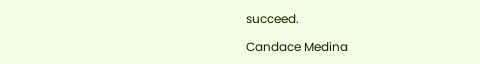succeed.

Candace Medina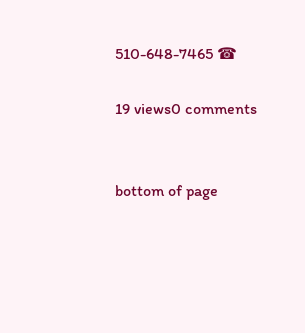510-648-7465 ☎

19 views0 comments


bottom of page